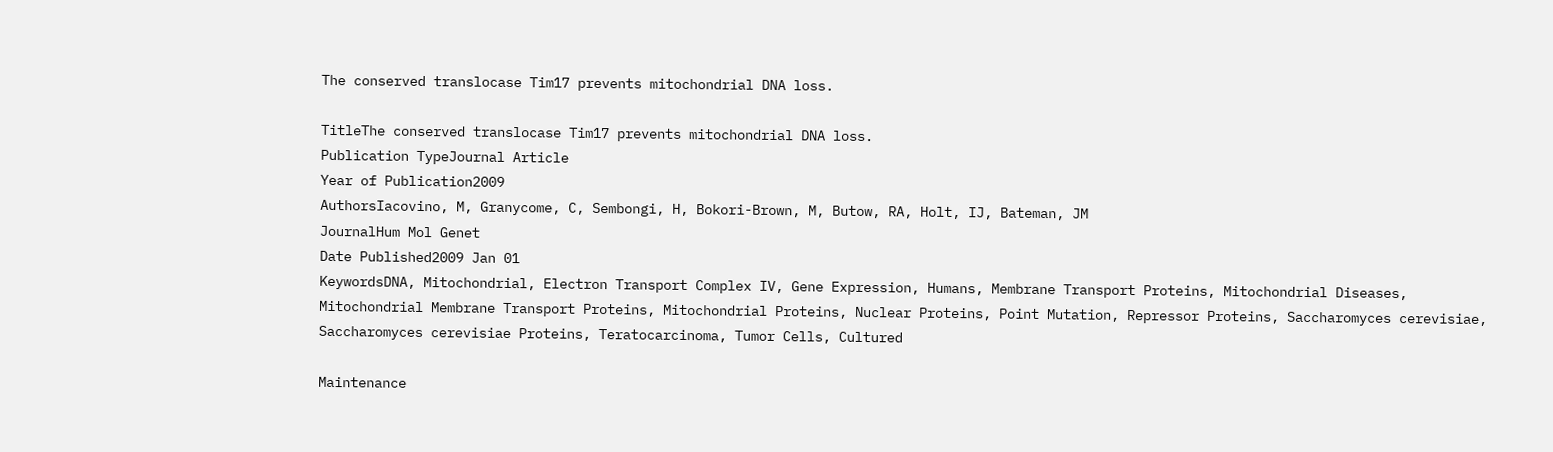The conserved translocase Tim17 prevents mitochondrial DNA loss.

TitleThe conserved translocase Tim17 prevents mitochondrial DNA loss.
Publication TypeJournal Article
Year of Publication2009
AuthorsIacovino, M, Granycome, C, Sembongi, H, Bokori-Brown, M, Butow, RA, Holt, IJ, Bateman, JM
JournalHum Mol Genet
Date Published2009 Jan 01
KeywordsDNA, Mitochondrial, Electron Transport Complex IV, Gene Expression, Humans, Membrane Transport Proteins, Mitochondrial Diseases, Mitochondrial Membrane Transport Proteins, Mitochondrial Proteins, Nuclear Proteins, Point Mutation, Repressor Proteins, Saccharomyces cerevisiae, Saccharomyces cerevisiae Proteins, Teratocarcinoma, Tumor Cells, Cultured

Maintenance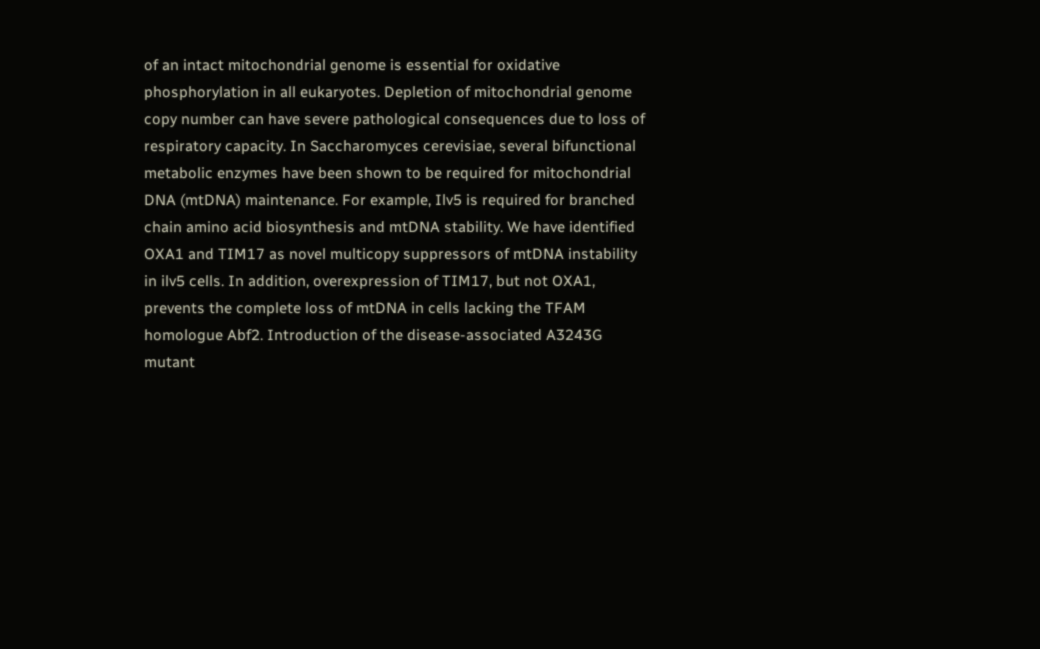of an intact mitochondrial genome is essential for oxidative phosphorylation in all eukaryotes. Depletion of mitochondrial genome copy number can have severe pathological consequences due to loss of respiratory capacity. In Saccharomyces cerevisiae, several bifunctional metabolic enzymes have been shown to be required for mitochondrial DNA (mtDNA) maintenance. For example, Ilv5 is required for branched chain amino acid biosynthesis and mtDNA stability. We have identified OXA1 and TIM17 as novel multicopy suppressors of mtDNA instability in ilv5 cells. In addition, overexpression of TIM17, but not OXA1, prevents the complete loss of mtDNA in cells lacking the TFAM homologue Abf2. Introduction of the disease-associated A3243G mutant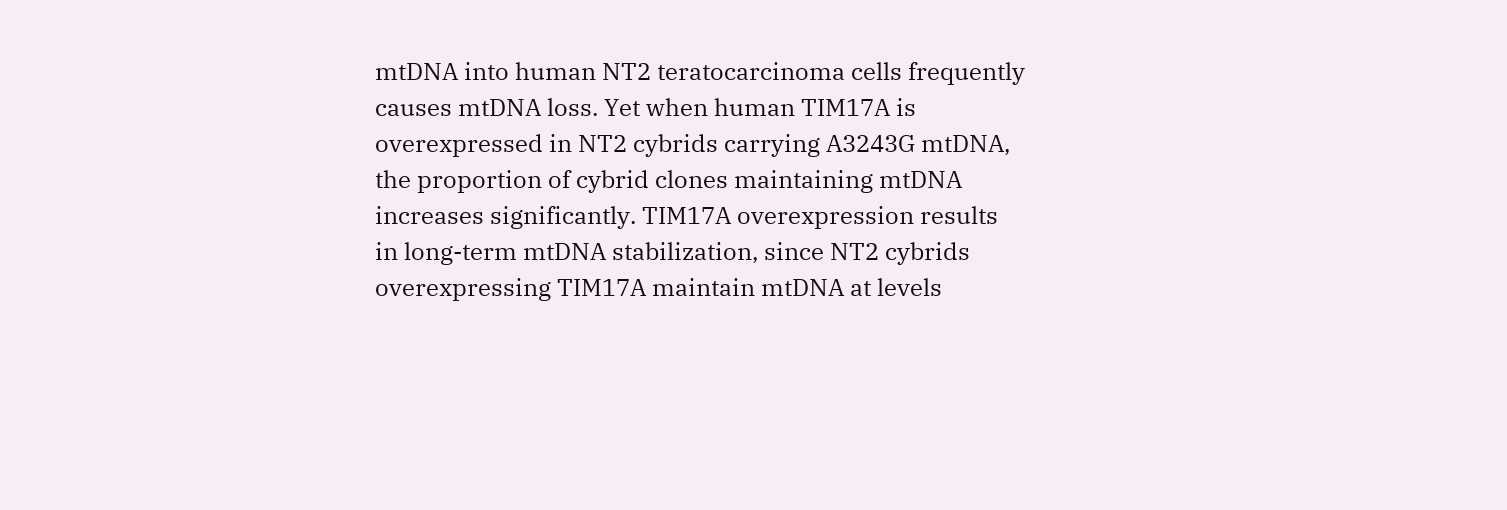mtDNA into human NT2 teratocarcinoma cells frequently causes mtDNA loss. Yet when human TIM17A is overexpressed in NT2 cybrids carrying A3243G mtDNA, the proportion of cybrid clones maintaining mtDNA increases significantly. TIM17A overexpression results in long-term mtDNA stabilization, since NT2 cybrids overexpressing TIM17A maintain mtDNA at levels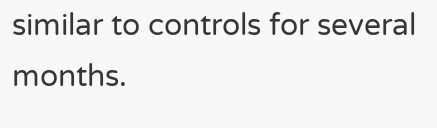similar to controls for several months.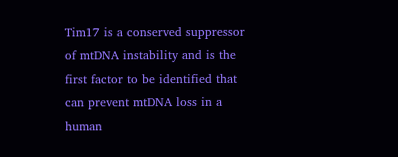Tim17 is a conserved suppressor of mtDNA instability and is the first factor to be identified that can prevent mtDNA loss in a human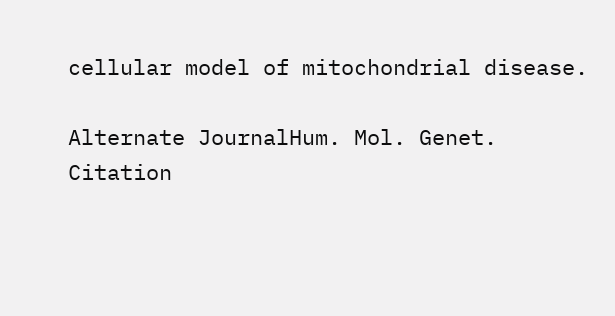cellular model of mitochondrial disease.

Alternate JournalHum. Mol. Genet.
Citation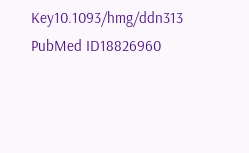Key10.1093/hmg/ddn313
PubMed ID18826960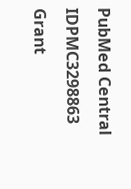PubMed Central IDPMC3298863
Grant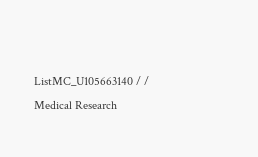ListMC_U105663140 / / Medical Research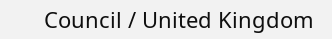Council / United Kingdom